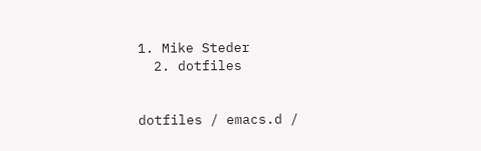1. Mike Steder
  2. dotfiles


dotfiles / emacs.d /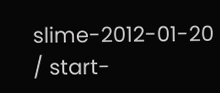slime-2012-01-20 / start-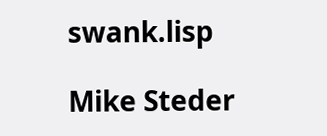swank.lisp

Mike Steder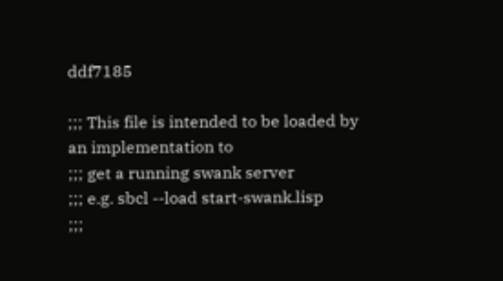ddf7185

;;; This file is intended to be loaded by an implementation to
;;; get a running swank server
;;; e.g. sbcl --load start-swank.lisp
;;;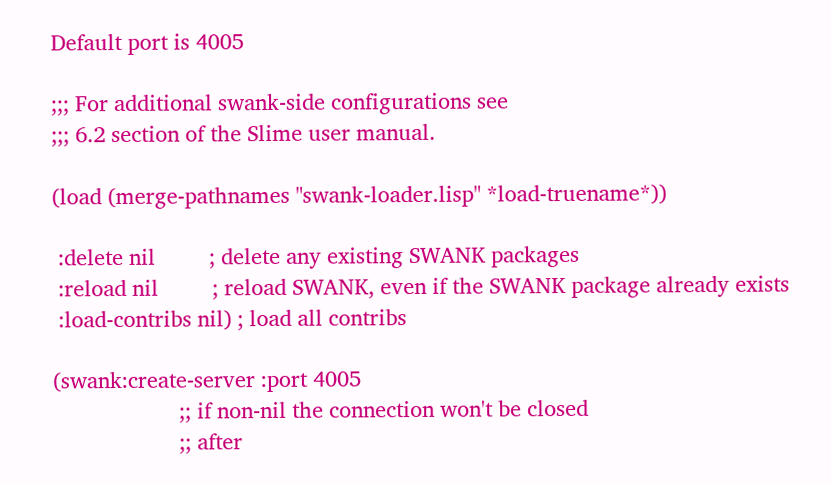Default port is 4005

;;; For additional swank-side configurations see
;;; 6.2 section of the Slime user manual.

(load (merge-pathnames "swank-loader.lisp" *load-truename*))

 :delete nil         ; delete any existing SWANK packages
 :reload nil         ; reload SWANK, even if the SWANK package already exists
 :load-contribs nil) ; load all contribs

(swank:create-server :port 4005
                     ;; if non-nil the connection won't be closed
                     ;; after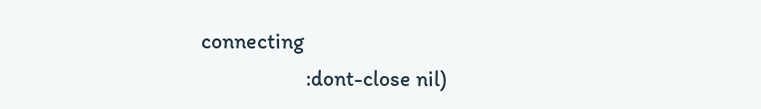connecting
                     :dont-close nil)